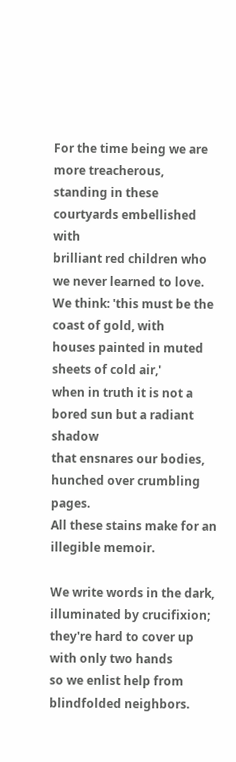For the time being we are more treacherous,
standing in these courtyards embellished with
brilliant red children who we never learned to love.
We think: 'this must be the coast of gold, with
houses painted in muted sheets of cold air,'
when in truth it is not a bored sun but a radiant shadow
that ensnares our bodies, hunched over crumbling pages.
All these stains make for an illegible memoir.

We write words in the dark, illuminated by crucifixion;
they're hard to cover up with only two hands
so we enlist help from blindfolded neighbors.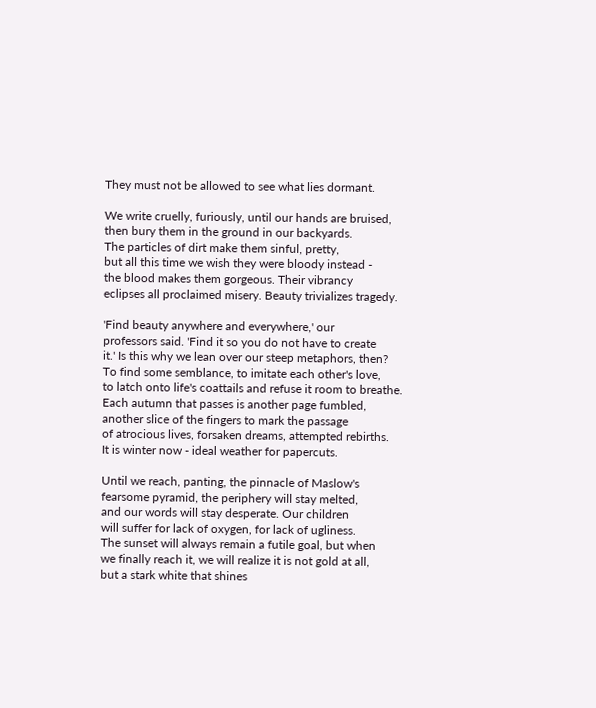They must not be allowed to see what lies dormant.

We write cruelly, furiously, until our hands are bruised,
then bury them in the ground in our backyards.
The particles of dirt make them sinful, pretty,
but all this time we wish they were bloody instead -
the blood makes them gorgeous. Their vibrancy
eclipses all proclaimed misery. Beauty trivializes tragedy.

'Find beauty anywhere and everywhere,' our
professors said. 'Find it so you do not have to create
it.' Is this why we lean over our steep metaphors, then?
To find some semblance, to imitate each other's love,
to latch onto life's coattails and refuse it room to breathe.
Each autumn that passes is another page fumbled,
another slice of the fingers to mark the passage
of atrocious lives, forsaken dreams, attempted rebirths.
It is winter now - ideal weather for papercuts.

Until we reach, panting, the pinnacle of Maslow's
fearsome pyramid, the periphery will stay melted,
and our words will stay desperate. Our children
will suffer for lack of oxygen, for lack of ugliness.
The sunset will always remain a futile goal, but when
we finally reach it, we will realize it is not gold at all,
but a stark white that shines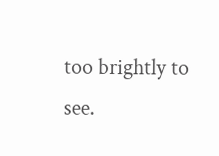too brightly to see.